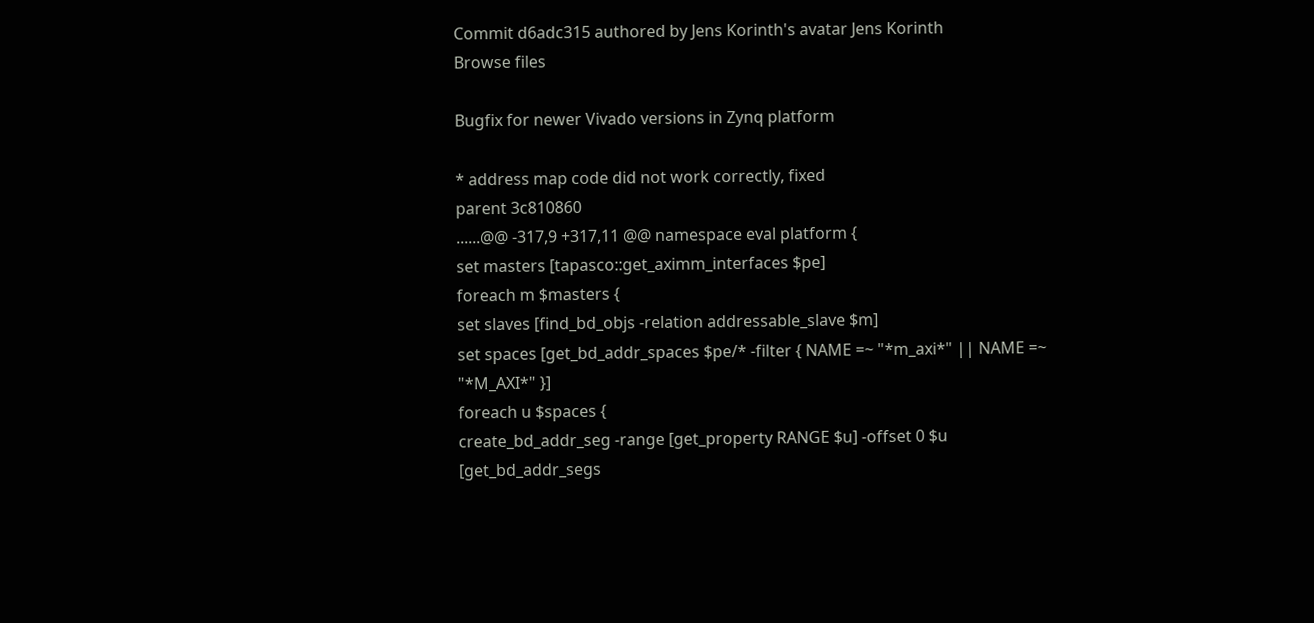Commit d6adc315 authored by Jens Korinth's avatar Jens Korinth
Browse files

Bugfix for newer Vivado versions in Zynq platform

* address map code did not work correctly, fixed
parent 3c810860
......@@ -317,9 +317,11 @@ namespace eval platform {
set masters [tapasco::get_aximm_interfaces $pe]
foreach m $masters {
set slaves [find_bd_objs -relation addressable_slave $m]
set spaces [get_bd_addr_spaces $pe/* -filter { NAME =~ "*m_axi*" || NAME =~ "*M_AXI*" }]
foreach u $spaces {
create_bd_addr_seg -range [get_property RANGE $u] -offset 0 $u [get_bd_addr_segs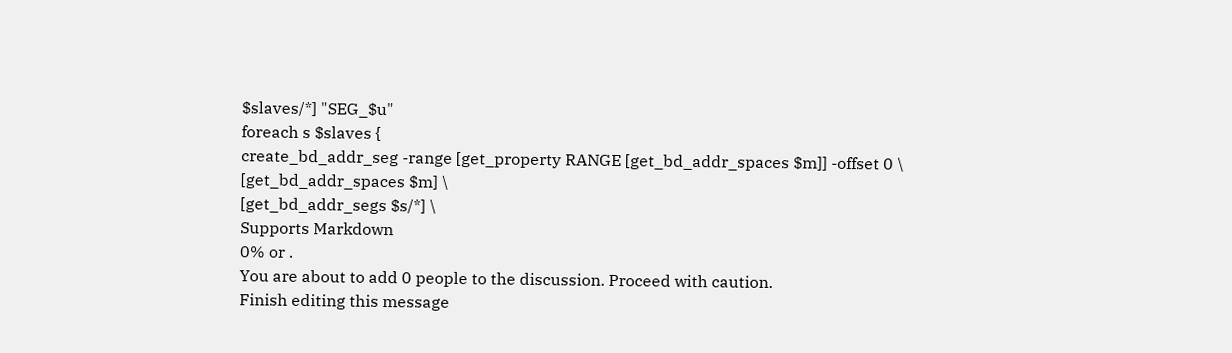$slaves/*] "SEG_$u"
foreach s $slaves {
create_bd_addr_seg -range [get_property RANGE [get_bd_addr_spaces $m]] -offset 0 \
[get_bd_addr_spaces $m] \
[get_bd_addr_segs $s/*] \
Supports Markdown
0% or .
You are about to add 0 people to the discussion. Proceed with caution.
Finish editing this message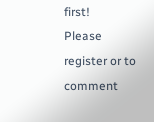first!
Please register or to comment